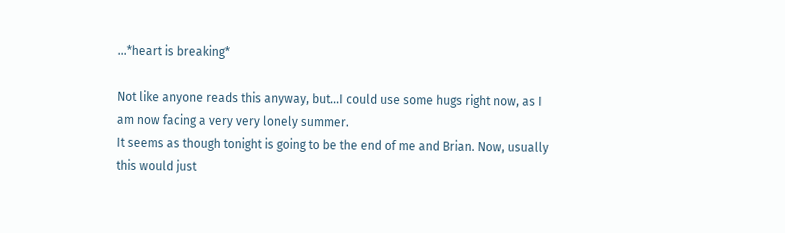...*heart is breaking*

Not like anyone reads this anyway, but...I could use some hugs right now, as I am now facing a very very lonely summer.
It seems as though tonight is going to be the end of me and Brian. Now, usually this would just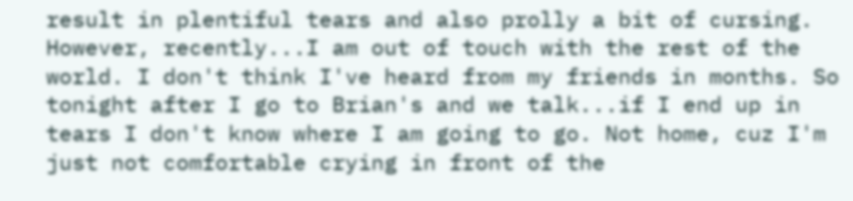result in plentiful tears and also prolly a bit of cursing. However, recently...I am out of touch with the rest of the world. I don't think I've heard from my friends in months. So tonight after I go to Brian's and we talk...if I end up in tears I don't know where I am going to go. Not home, cuz I'm just not comfortable crying in front of the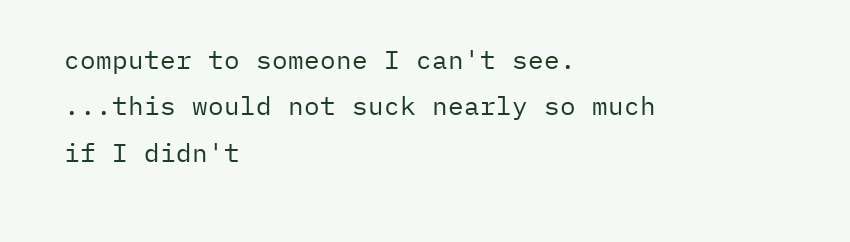computer to someone I can't see.
...this would not suck nearly so much if I didn't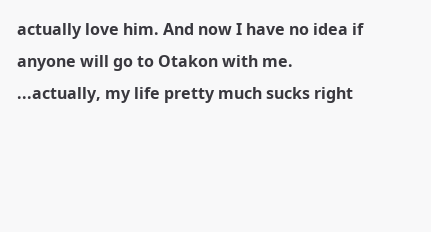actually love him. And now I have no idea if anyone will go to Otakon with me.
...actually, my life pretty much sucks right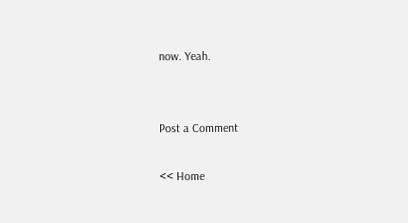now. Yeah.


Post a Comment

<< Home